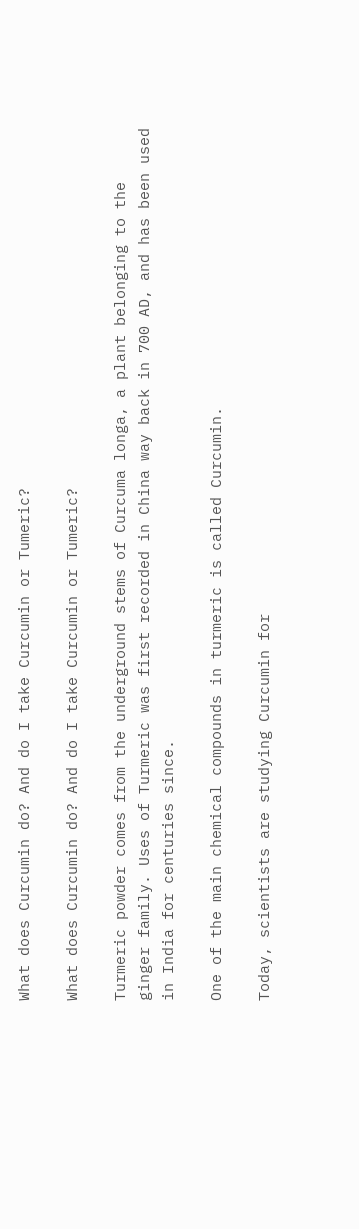What does Curcumin do? And do I take Curcumin or Tumeric?

What does Curcumin do? And do I take Curcumin or Tumeric?

Turmeric powder comes from the underground stems of Curcuma longa, a plant belonging to the ginger family. Uses of Turmeric was first recorded in China way back in 700 AD, and has been used in India for centuries since.

One of the main chemical compounds in turmeric is called Curcumin.

Today, scientists are studying Curcumin for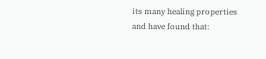its many healing properties and have found that: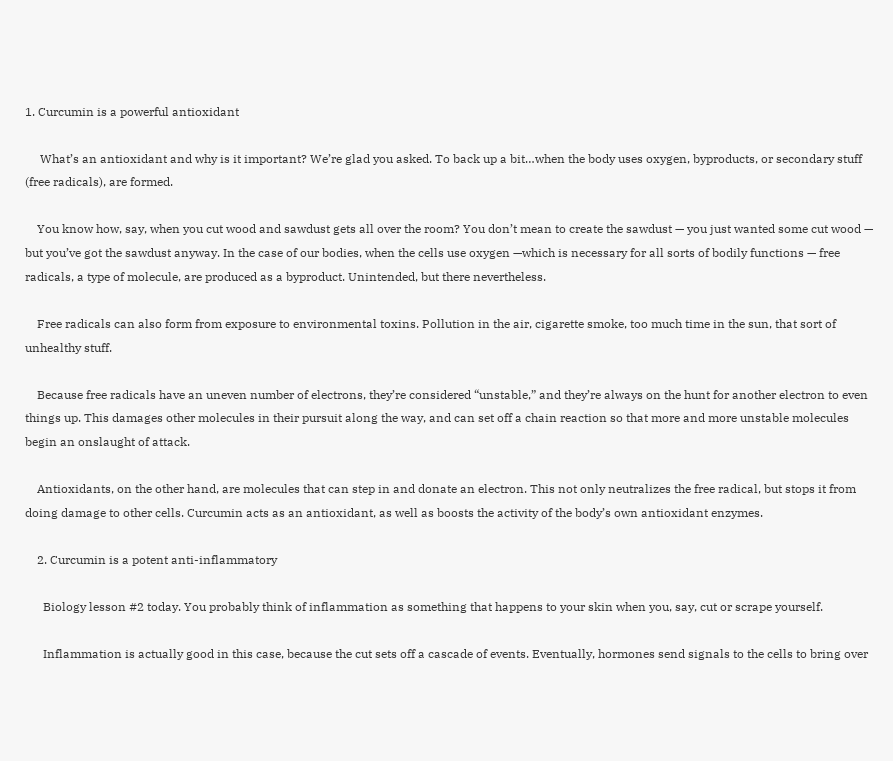1. Curcumin is a powerful antioxidant

     What’s an antioxidant and why is it important? We’re glad you asked. To back up a bit…when the body uses oxygen, byproducts, or secondary stuff (free radicals), are formed.

    You know how, say, when you cut wood and sawdust gets all over the room? You don’t mean to create the sawdust — you just wanted some cut wood — but you’ve got the sawdust anyway. In the case of our bodies, when the cells use oxygen —which is necessary for all sorts of bodily functions — free radicals, a type of molecule, are produced as a byproduct. Unintended, but there nevertheless.

    Free radicals can also form from exposure to environmental toxins. Pollution in the air, cigarette smoke, too much time in the sun, that sort of unhealthy stuff.

    Because free radicals have an uneven number of electrons, they’re considered “unstable,” and they’re always on the hunt for another electron to even things up. This damages other molecules in their pursuit along the way, and can set off a chain reaction so that more and more unstable molecules begin an onslaught of attack.

    Antioxidants, on the other hand, are molecules that can step in and donate an electron. This not only neutralizes the free radical, but stops it from doing damage to other cells. Curcumin acts as an antioxidant, as well as boosts the activity of the body’s own antioxidant enzymes.

    2. Curcumin is a potent anti-inflammatory

      Biology lesson #2 today. You probably think of inflammation as something that happens to your skin when you, say, cut or scrape yourself.

      Inflammation is actually good in this case, because the cut sets off a cascade of events. Eventually, hormones send signals to the cells to bring over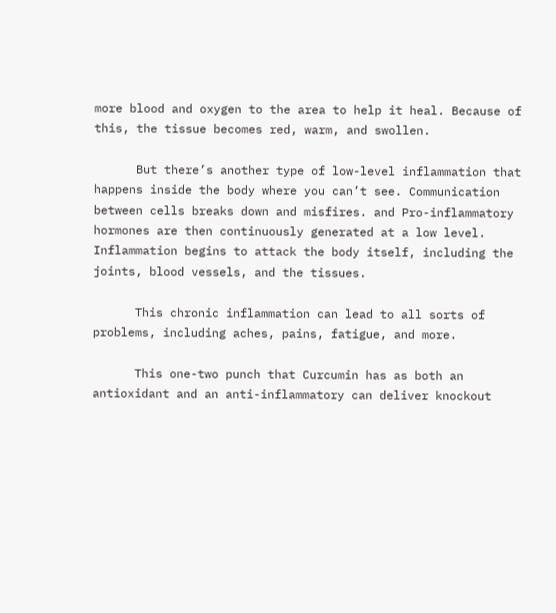more blood and oxygen to the area to help it heal. Because of this, the tissue becomes red, warm, and swollen.

      But there’s another type of low-level inflammation that happens inside the body where you can’t see. Communication between cells breaks down and misfires. and Pro-inflammatory hormones are then continuously generated at a low level. Inflammation begins to attack the body itself, including the joints, blood vessels, and the tissues.

      This chronic inflammation can lead to all sorts of problems, including aches, pains, fatigue, and more.

      This one-two punch that Curcumin has as both an antioxidant and an anti-inflammatory can deliver knockout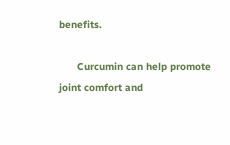benefits.

      Curcumin can help promote joint comfort and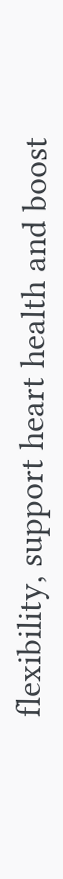flexibility, support heart health and boost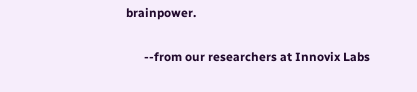brainpower.

      --from our researchers at Innovix Labs